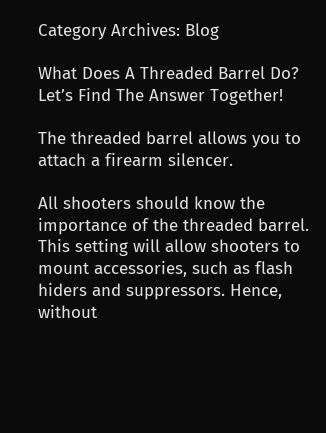Category Archives: Blog

What Does A Threaded Barrel Do? Let’s Find The Answer Together!

The threaded barrel allows you to attach a firearm silencer.

All shooters should know the importance of the threaded barrel. This setting will allow shooters to mount accessories, such as flash hiders and suppressors. Hence, without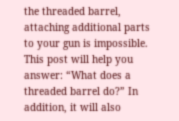the threaded barrel, attaching additional parts to your gun is impossible. This post will help you answer: “What does a threaded barrel do?” In addition, it will also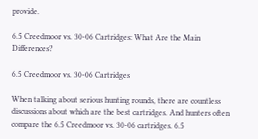provide.

6.5 Creedmoor vs. 30-06 Cartridges: What Are the Main Differences?

6.5 Creedmoor vs. 30-06 Cartridges

When talking about serious hunting rounds, there are countless discussions about which are the best cartridges. And hunters often compare the 6.5 Creedmoor vs. 30-06 cartridges. 6.5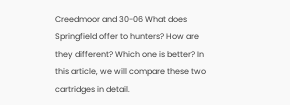Creedmoor and 30-06 What does Springfield offer to hunters? How are they different? Which one is better? In this article, we will compare these two cartridges in detail.